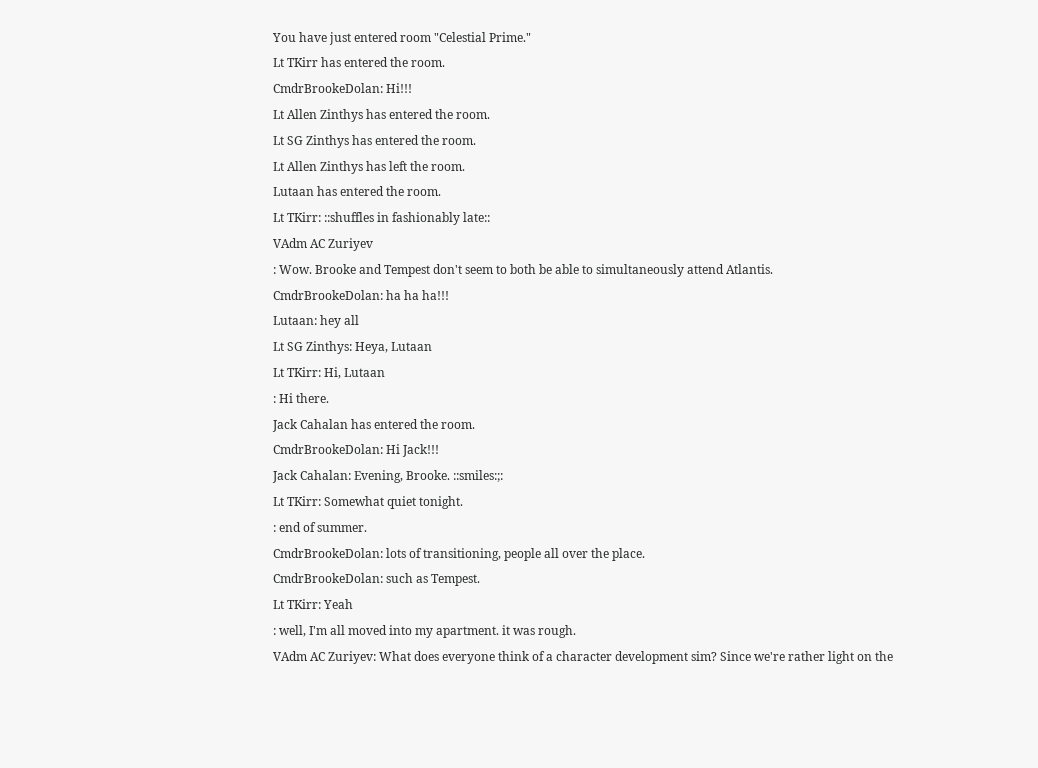You have just entered room "Celestial Prime."
Lt TKirr has entered the room.
CmdrBrookeDolan: Hi!!!
Lt Allen Zinthys has entered the room.
Lt SG Zinthys has entered the room.
Lt Allen Zinthys has left the room.
Lutaan has entered the room.
Lt TKirr: ::shuffles in fashionably late::
VAdm AC Zuriyev
: Wow. Brooke and Tempest don't seem to both be able to simultaneously attend Atlantis.
CmdrBrookeDolan: ha ha ha!!!
Lutaan: hey all
Lt SG Zinthys: Heya, Lutaan
Lt TKirr: Hi, Lutaan
: Hi there.
Jack Cahalan has entered the room.
CmdrBrookeDolan: Hi Jack!!!
Jack Cahalan: Evening, Brooke. ::smiles:;:
Lt TKirr: Somewhat quiet tonight.
: end of summer.
CmdrBrookeDolan: lots of transitioning, people all over the place.
CmdrBrookeDolan: such as Tempest.
Lt TKirr: Yeah
: well, I'm all moved into my apartment. it was rough.
VAdm AC Zuriyev: What does everyone think of a character development sim? Since we're rather light on the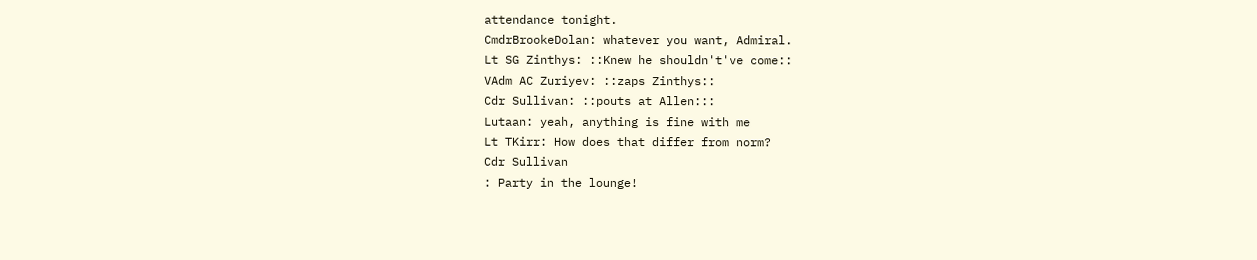attendance tonight.
CmdrBrookeDolan: whatever you want, Admiral.
Lt SG Zinthys: ::Knew he shouldn't've come::
VAdm AC Zuriyev: ::zaps Zinthys::
Cdr Sullivan: ::pouts at Allen:::
Lutaan: yeah, anything is fine with me
Lt TKirr: How does that differ from norm?
Cdr Sullivan
: Party in the lounge!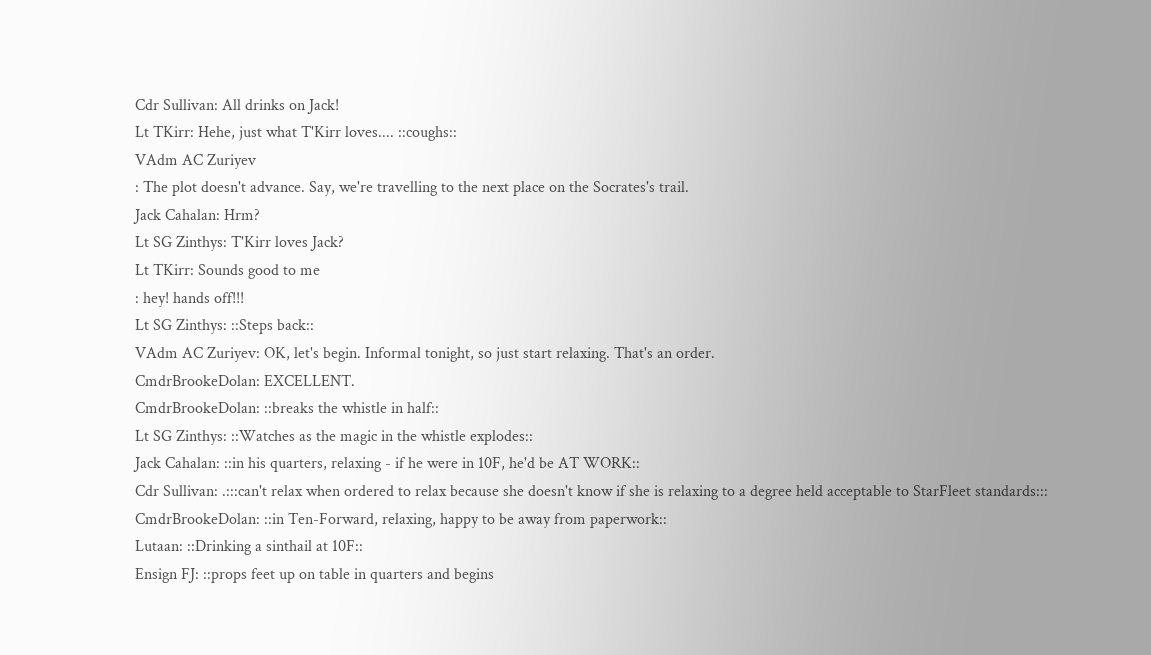Cdr Sullivan: All drinks on Jack!
Lt TKirr: Hehe, just what T'Kirr loves.... ::coughs::
VAdm AC Zuriyev
: The plot doesn't advance. Say, we're travelling to the next place on the Socrates's trail.
Jack Cahalan: Hrm?
Lt SG Zinthys: T'Kirr loves Jack?
Lt TKirr: Sounds good to me
: hey! hands off!!!
Lt SG Zinthys: ::Steps back::
VAdm AC Zuriyev: OK, let's begin. Informal tonight, so just start relaxing. That's an order.
CmdrBrookeDolan: EXCELLENT.
CmdrBrookeDolan: ::breaks the whistle in half::
Lt SG Zinthys: ::Watches as the magic in the whistle explodes::
Jack Cahalan: ::in his quarters, relaxing - if he were in 10F, he'd be AT WORK::
Cdr Sullivan: .:::can't relax when ordered to relax because she doesn't know if she is relaxing to a degree held acceptable to StarFleet standards:::
CmdrBrookeDolan: ::in Ten-Forward, relaxing, happy to be away from paperwork::
Lutaan: ::Drinking a sinthail at 10F::
Ensign FJ: ::props feet up on table in quarters and begins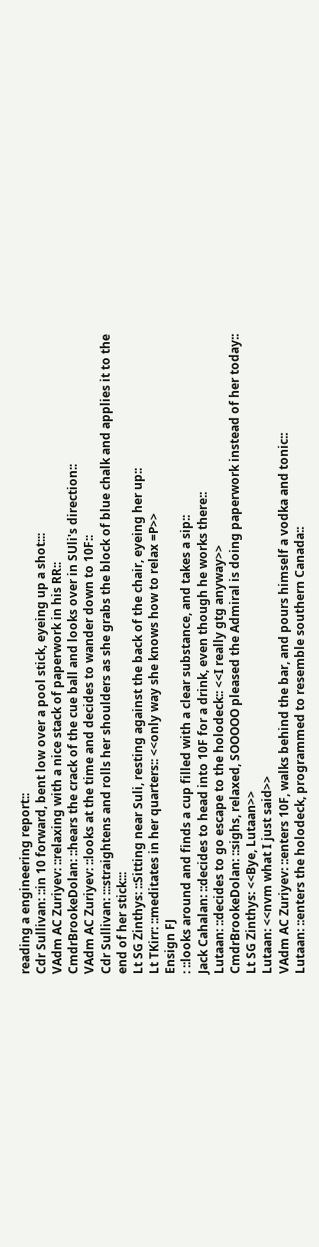reading a engineering report::
Cdr Sullivan: ::in 10 forward, bent low over a pool stick, eyeing up a shot:::
VAdm AC Zuriyev: ::relaxing with a nice stack of paperwork in his RR::
CmdrBrookeDolan: ::hears the crack of the cue ball and looks over in SUli's direction::
VAdm AC Zuriyev: ::looks at the time and decides to wander down to 10F::
Cdr Sullivan: :::straightens and rolls her shoulders as she grabs the block of blue chalk and applies it to the end of her stick:::
Lt SG Zinthys: ::Sitting near Suli, resting against the back of the chair, eyeing her up::
Lt TKirr: ::meditates in her quarters:: <<only way she knows how to relax =P>>
Ensign FJ
: ::looks around and finds a cup filled with a clear substance, and takes a sip::
Jack Cahalan: ::decides to head into 10F for a drink, even though he works there::
Lutaan: ::decides to go escape to the holodeck:: <<I really gtg anyway>>
CmdrBrookeDolan: ::sighs, relaxed, SOOOOO pleased the Admiral is doing paperwork instead of her today::
Lt SG Zinthys: <<Bye, Lutaan>>
Lutaan: <<nvm what I just said>>
VAdm AC Zuriyev: ::enters 10F, walks behind the bar, and pours himself a vodka and tonic::
Lutaan: ::enters the holodeck, programmed to resemble southern Canada::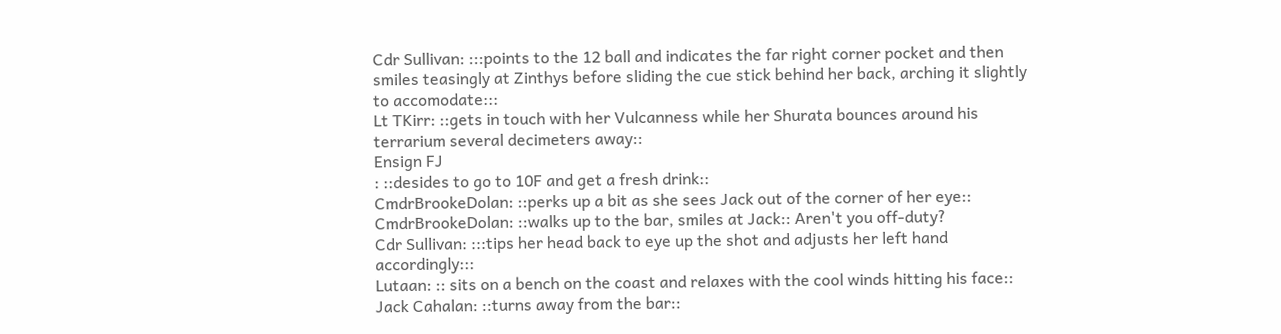Cdr Sullivan: :::points to the 12 ball and indicates the far right corner pocket and then smiles teasingly at Zinthys before sliding the cue stick behind her back, arching it slightly to accomodate:::
Lt TKirr: ::gets in touch with her Vulcanness while her Shurata bounces around his terrarium several decimeters away::
Ensign FJ
: ::desides to go to 10F and get a fresh drink::
CmdrBrookeDolan: ::perks up a bit as she sees Jack out of the corner of her eye::
CmdrBrookeDolan: ::walks up to the bar, smiles at Jack:: Aren't you off-duty?
Cdr Sullivan: :::tips her head back to eye up the shot and adjusts her left hand accordingly:::
Lutaan: :: sits on a bench on the coast and relaxes with the cool winds hitting his face::
Jack Cahalan: ::turns away from the bar::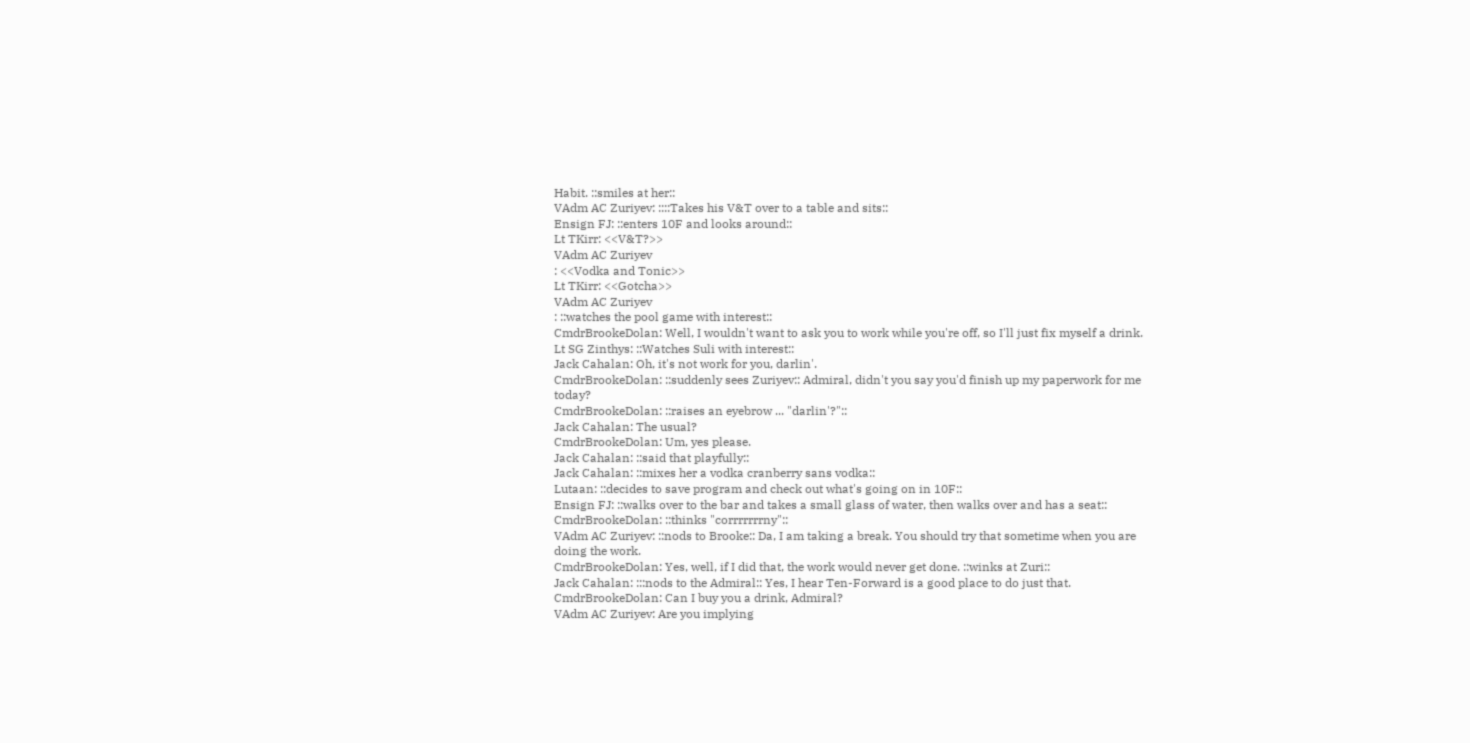Habit. ::smiles at her::
VAdm AC Zuriyev: ::::Takes his V&T over to a table and sits::
Ensign FJ: ::enters 10F and looks around::
Lt TKirr: <<V&T?>>
VAdm AC Zuriyev
: <<Vodka and Tonic>>
Lt TKirr: <<Gotcha>>
VAdm AC Zuriyev
: ::watches the pool game with interest::
CmdrBrookeDolan: Well, I wouldn't want to ask you to work while you're off, so I'll just fix myself a drink.
Lt SG Zinthys: ::Watches Suli with interest::
Jack Cahalan: Oh, it's not work for you, darlin'.
CmdrBrookeDolan: ::suddenly sees Zuriyev:: Admiral, didn't you say you'd finish up my paperwork for me today?
CmdrBrookeDolan: ::raises an eyebrow ... "darlin'?"::
Jack Cahalan: The usual?
CmdrBrookeDolan: Um, yes please.
Jack Cahalan: ::said that playfully::
Jack Cahalan: ::mixes her a vodka cranberry sans vodka::
Lutaan: ::decides to save program and check out what's going on in 10F::
Ensign FJ: ::walks over to the bar and takes a small glass of water, then walks over and has a seat::
CmdrBrookeDolan: ::thinks "corrrrrrrny"::
VAdm AC Zuriyev: ::nods to Brooke:: Da, I am taking a break. You should try that sometime when you are doing the work.
CmdrBrookeDolan: Yes, well, if I did that, the work would never get done. ::winks at Zuri::
Jack Cahalan: :::nods to the Admiral:: Yes, I hear Ten-Forward is a good place to do just that.
CmdrBrookeDolan: Can I buy you a drink, Admiral?
VAdm AC Zuriyev: Are you implying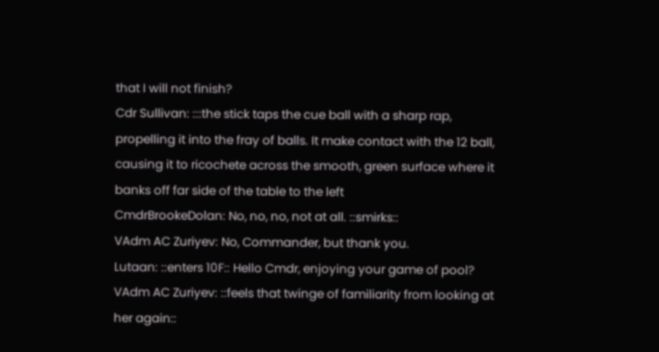that I will not finish?
Cdr Sullivan: :::the stick taps the cue ball with a sharp rap, propelling it into the fray of balls. It make contact with the 12 ball, causing it to ricochete across the smooth, green surface where it banks off far side of the table to the left
CmdrBrookeDolan: No, no, no, not at all. ::smirks::
VAdm AC Zuriyev: No, Commander, but thank you.
Lutaan: ::enters 10F:: Hello Cmdr, enjoying your game of pool?
VAdm AC Zuriyev: ::feels that twinge of familiarity from looking at her again::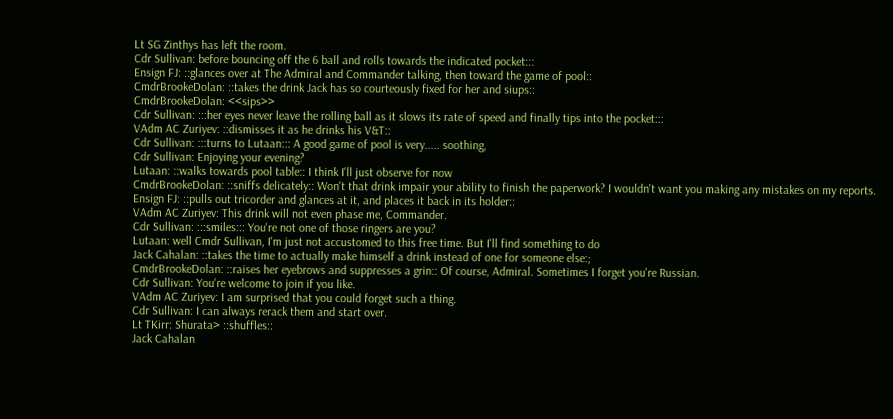Lt SG Zinthys has left the room.
Cdr Sullivan: before bouncing off the 6 ball and rolls towards the indicated pocket:::
Ensign FJ: ::glances over at The Admiral and Commander talking, then toward the game of pool::
CmdrBrookeDolan: ::takes the drink Jack has so courteously fixed for her and siups::
CmdrBrookeDolan: <<sips>>
Cdr Sullivan: :::her eyes never leave the rolling ball as it slows its rate of speed and finally tips into the pocket:::
VAdm AC Zuriyev: ::dismisses it as he drinks his V&T::
Cdr Sullivan: :::turns to Lutaan::: A good game of pool is very..... soothing,
Cdr Sullivan: Enjoying your evening?
Lutaan: ::walks towards pool table:: I think I'll just observe for now
CmdrBrookeDolan: ::sniffs delicately:: Won't that drink impair your ability to finish the paperwork? I wouldn't want you making any mistakes on my reports.
Ensign FJ: ::pulls out tricorder and glances at it, and places it back in its holder::
VAdm AC Zuriyev: This drink will not even phase me, Commander.
Cdr Sullivan: :::smiles::: You're not one of those ringers are you?
Lutaan: well Cmdr Sullivan, I'm just not accustomed to this free time. But I'll find something to do
Jack Cahalan: ::takes the time to actually make himself a drink instead of one for someone else:;
CmdrBrookeDolan: ::raises her eyebrows and suppresses a grin:: Of course, Admiral. Sometimes I forget you're Russian.
Cdr Sullivan: You're welcome to join if you like.
VAdm AC Zuriyev: I am surprised that you could forget such a thing.
Cdr Sullivan: I can always rerack them and start over.
Lt TKirr: Shurata> ::shuffles::
Jack Cahalan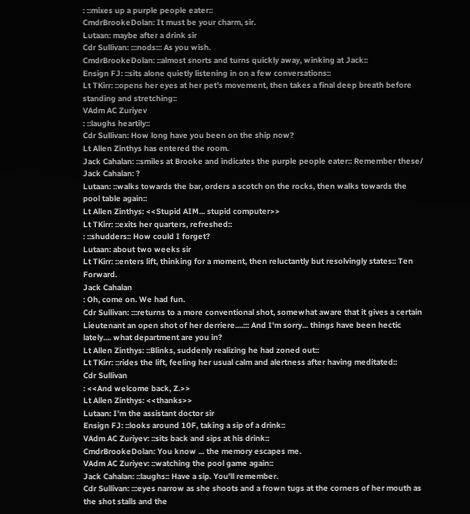: ::mixes up a purple people eater::
CmdrBrookeDolan: It must be your charm, sir.
Lutaan: maybe after a drink sir
Cdr Sullivan: :::nods::: As you wish.
CmdrBrookeDolan: ::almost snorts and turns quickly away, winking at Jack::
Ensign FJ: ::sits alone quietly listening in on a few conversations::
Lt TKirr: ::opens her eyes at her pet's movement, then takes a final deep breath before standing and stretching::
VAdm AC Zuriyev
: ::laughs heartily::
Cdr Sullivan: How long have you been on the ship now?
Lt Allen Zinthys has entered the room.
Jack Cahalan: ::smiles at Brooke and indicates the purple people eater:: Remember these/
Jack Cahalan: ?
Lutaan: ::walks towards the bar, orders a scotch on the rocks, then walks towards the pool table again::
Lt Allen Zinthys: <<Stupid AIM... stupid computer>>
Lt TKirr: ::exits her quarters, refreshed::
: ::shudders:: How could I forget?
Lutaan: about two weeks sir
Lt TKirr: ::enters lift, thinking for a moment, then reluctantly but resolvingly states:: Ten Forward.
Jack Cahalan
: Oh, come on. We had fun.
Cdr Sullivan: :::returns to a more conventional shot, somewhat aware that it gives a certain Lieutenant an open shot of her derriere....::: And I'm sorry... things have been hectic lately.... what department are you in?
Lt Allen Zinthys: ::Blinks, suddenly realizing he had zoned out::
Lt TKirr: ::rides the lift, feeling her usual calm and alertness after having meditated::
Cdr Sullivan
: <<And welcome back, Z.>>
Lt Allen Zinthys: <<thanks>>
Lutaan: I'm the assistant doctor sir
Ensign FJ: ::looks around 10F, taking a sip of a drink::
VAdm AC Zuriyev: ::sits back and sips at his drink::
CmdrBrookeDolan: You know ... the memory escapes me.
VAdm AC Zuriyev: ::watching the pool game again::
Jack Cahalan: ::laughs:: Have a sip. You'll remember.
Cdr Sullivan: :::eyes narrow as she shoots and a frown tugs at the corners of her mouth as the shot stalls and the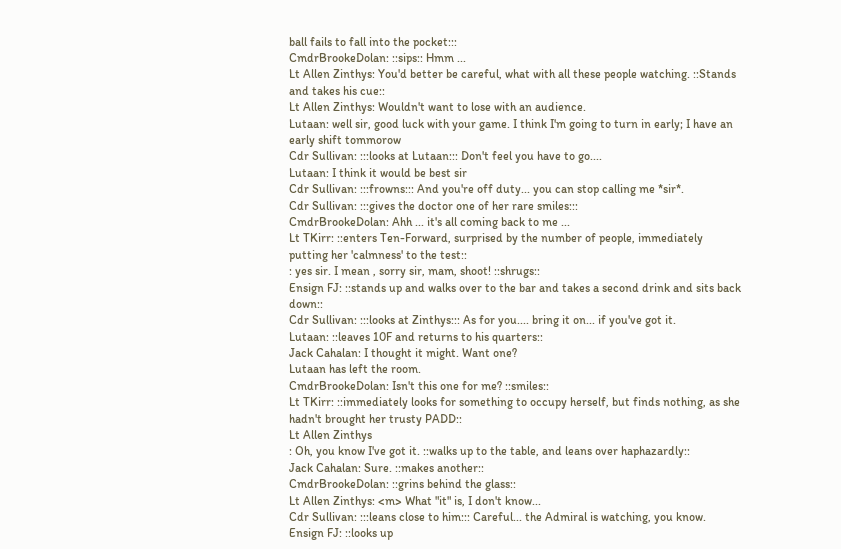ball fails to fall into the pocket:::
CmdrBrookeDolan: ::sips:: Hmm ...
Lt Allen Zinthys: You'd better be careful, what with all these people watching. ::Stands and takes his cue::
Lt Allen Zinthys: Wouldn't want to lose with an audience.
Lutaan: well sir, good luck with your game. I think I'm going to turn in early; I have an early shift tommorow
Cdr Sullivan: :::looks at Lutaan::: Don't feel you have to go....
Lutaan: I think it would be best sir
Cdr Sullivan: :::frowns::: And you're off duty... you can stop calling me *sir*.
Cdr Sullivan: :::gives the doctor one of her rare smiles:::
CmdrBrookeDolan: Ahh ... it's all coming back to me ...
Lt TKirr: ::enters Ten-Forward, surprised by the number of people, immediately putting her 'calmness' to the test::
: yes sir. I mean , sorry sir, mam, shoot! ::shrugs::
Ensign FJ: ::stands up and walks over to the bar and takes a second drink and sits back down::
Cdr Sullivan: :::looks at Zinthys::: As for you.... bring it on... if you've got it.
Lutaan: ::leaves 10F and returns to his quarters::
Jack Cahalan: I thought it might. Want one?
Lutaan has left the room.
CmdrBrookeDolan: Isn't this one for me? ::smiles::
Lt TKirr: ::immediately looks for something to occupy herself, but finds nothing, as she hadn't brought her trusty PADD::
Lt Allen Zinthys
: Oh, you know I've got it. ::walks up to the table, and leans over haphazardly::
Jack Cahalan: Sure. ::makes another::
CmdrBrookeDolan: ::grins behind the glass::
Lt Allen Zinthys: <m> What "it" is, I don't know...
Cdr Sullivan: :::leans close to him::: Careful... the Admiral is watching, you know.
Ensign FJ: ::looks up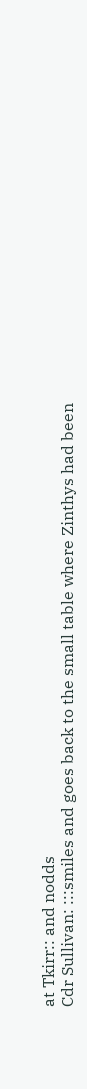at Tkirr:: and nodds
Cdr Sullivan: :::smiles and goes back to the small table where Zinthys had been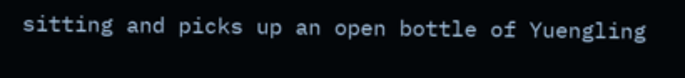sitting and picks up an open bottle of Yuengling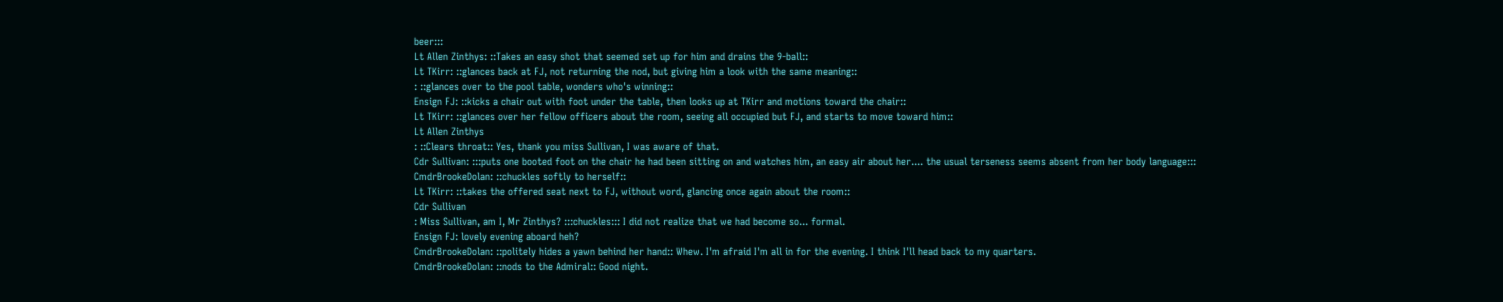beer:::
Lt Allen Zinthys: ::Takes an easy shot that seemed set up for him and drains the 9-ball::
Lt TKirr: ::glances back at FJ, not returning the nod, but giving him a look with the same meaning::
: ::glances over to the pool table, wonders who's winning::
Ensign FJ: ::kicks a chair out with foot under the table, then looks up at TKirr and motions toward the chair::
Lt TKirr: ::glances over her fellow officers about the room, seeing all occupied but FJ, and starts to move toward him::
Lt Allen Zinthys
: ::Clears throat:: Yes, thank you miss Sullivan, I was aware of that.
Cdr Sullivan: :::puts one booted foot on the chair he had been sitting on and watches him, an easy air about her.... the usual terseness seems absent from her body language:::
CmdrBrookeDolan: ::chuckles softly to herself::
Lt TKirr: ::takes the offered seat next to FJ, without word, glancing once again about the room::
Cdr Sullivan
: Miss Sullivan, am I, Mr Zinthys? :::chuckles::: I did not realize that we had become so... formal.
Ensign FJ: lovely evening aboard heh?
CmdrBrookeDolan: ::politely hides a yawn behind her hand:: Whew. I'm afraid I'm all in for the evening. I think I'll head back to my quarters.
CmdrBrookeDolan: ::nods to the Admiral:: Good night.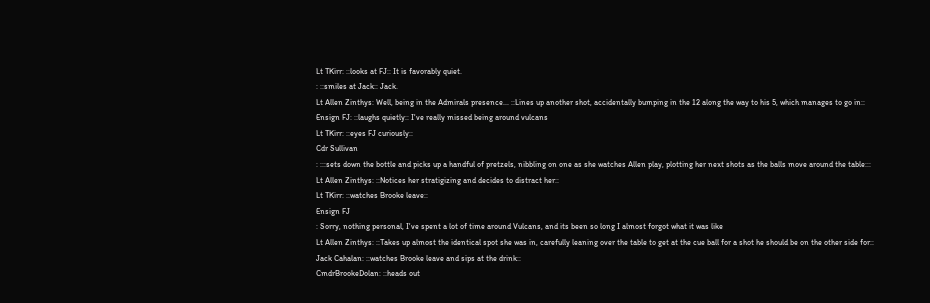Lt TKirr: ::looks at FJ:: It is favorably quiet.
: ::smiles at Jack:: Jack.
Lt Allen Zinthys: Well, being in the Admirals presence... ::Lines up another shot, accidentally bumping in the 12 along the way to his 5, which manages to go in::
Ensign FJ: ::laughs quietly:: I've really missed being around vulcans
Lt TKirr: ::eyes FJ curiously::
Cdr Sullivan
: :::sets down the bottle and picks up a handful of pretzels, nibbling on one as she watches Allen play, plotting her next shots as the balls move around the table:::
Lt Allen Zinthys: ::Notices her stratigizing and decides to distract her::
Lt TKirr: ::watches Brooke leave::
Ensign FJ
: Sorry, nothing personal, I've spent a lot of time around Vulcans, and its been so long I almost forgot what it was like
Lt Allen Zinthys: ::Takes up almost the identical spot she was in, carefully leaning over the table to get at the cue ball for a shot he should be on the other side for::
Jack Cahalan: ::watches Brooke leave and sips at the drink::
CmdrBrookeDolan: ::heads out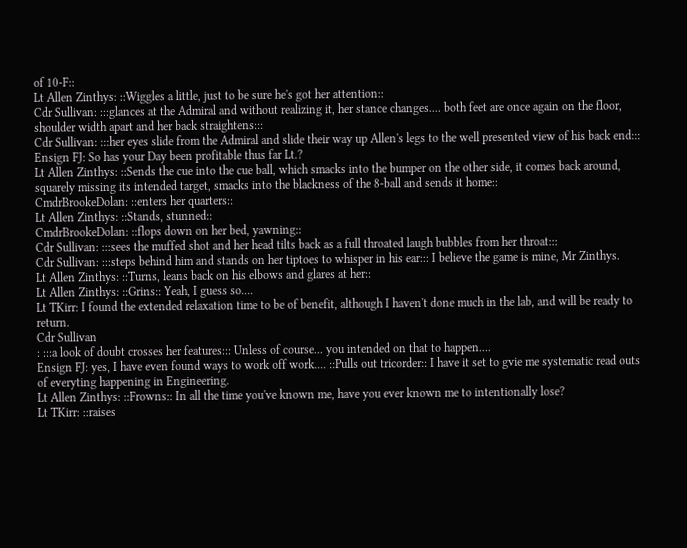of 10-F::
Lt Allen Zinthys: ::Wiggles a little, just to be sure he's got her attention::
Cdr Sullivan: :::glances at the Admiral and without realizing it, her stance changes.... both feet are once again on the floor, shoulder width apart and her back straightens:::
Cdr Sullivan: :::her eyes slide from the Admiral and slide their way up Allen's legs to the well presented view of his back end:::
Ensign FJ: So has your Day been profitable thus far Lt.?
Lt Allen Zinthys: ::Sends the cue into the cue ball, which smacks into the bumper on the other side, it comes back around, squarely missing its intended target, smacks into the blackness of the 8-ball and sends it home::
CmdrBrookeDolan: ::enters her quarters::
Lt Allen Zinthys: ::Stands, stunned::
CmdrBrookeDolan: ::flops down on her bed, yawning::
Cdr Sullivan: :::sees the muffed shot and her head tilts back as a full throated laugh bubbles from her throat:::
Cdr Sullivan: :::steps behind him and stands on her tiptoes to whisper in his ear::: I believe the game is mine, Mr Zinthys.
Lt Allen Zinthys: ::Turns, leans back on his elbows and glares at her::
Lt Allen Zinthys: ::Grins:: Yeah, I guess so....
Lt TKirr: I found the extended relaxation time to be of benefit, although I haven't done much in the lab, and will be ready to return.
Cdr Sullivan
: :::a look of doubt crosses her features::: Unless of course... you intended on that to happen....
Ensign FJ: yes, I have even found ways to work off work.... ::Pulls out tricorder:: I have it set to gvie me systematic read outs of everyting happening in Engineering.
Lt Allen Zinthys: ::Frowns:: In all the time you've known me, have you ever known me to intentionally lose?
Lt TKirr: ::raises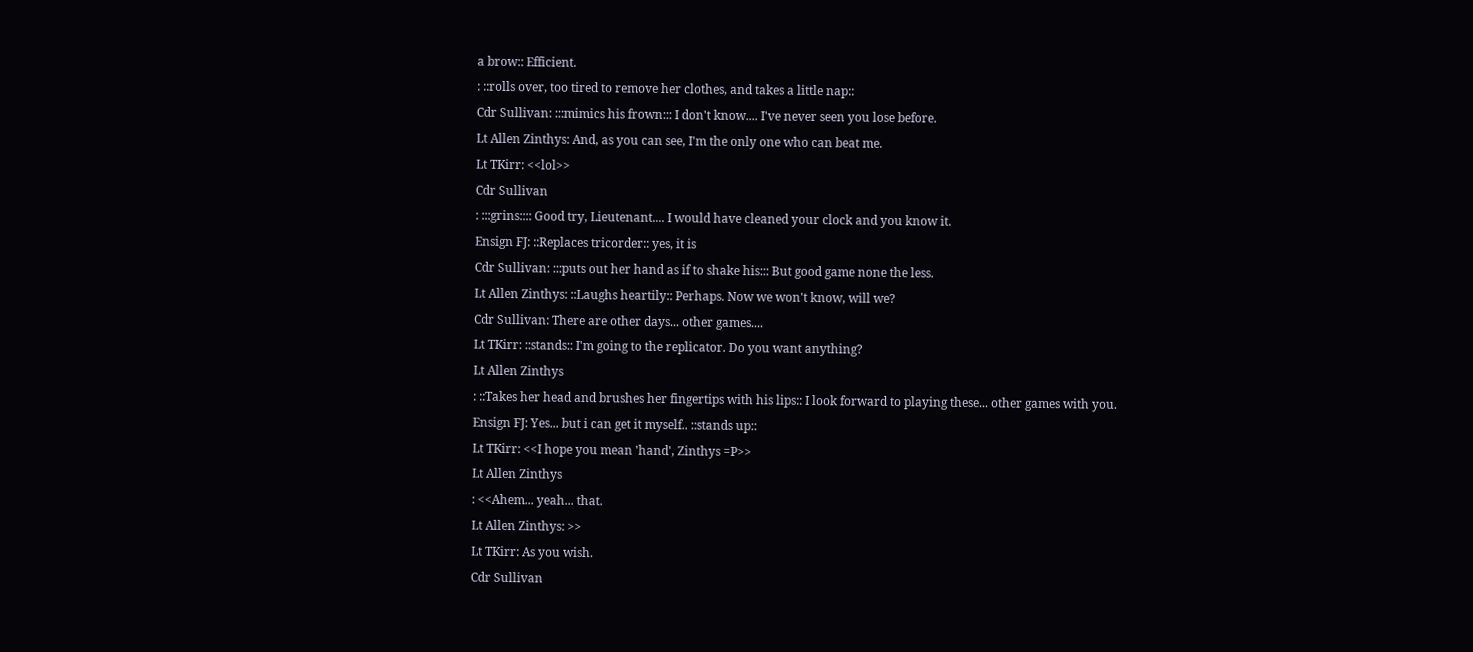a brow:: Efficient.
: ::rolls over, too tired to remove her clothes, and takes a little nap::
Cdr Sullivan: :::mimics his frown::: I don't know.... I've never seen you lose before.
Lt Allen Zinthys: And, as you can see, I'm the only one who can beat me.
Lt TKirr: <<lol>>
Cdr Sullivan
: :::grins:::: Good try, Lieutenant.... I would have cleaned your clock and you know it.
Ensign FJ: ::Replaces tricorder:: yes, it is
Cdr Sullivan: :::puts out her hand as if to shake his::: But good game none the less.
Lt Allen Zinthys: ::Laughs heartily:: Perhaps. Now we won't know, will we?
Cdr Sullivan: There are other days... other games....
Lt TKirr: ::stands:: I'm going to the replicator. Do you want anything?
Lt Allen Zinthys
: ::Takes her head and brushes her fingertips with his lips:: I look forward to playing these... other games with you.
Ensign FJ: Yes... but i can get it myself.. ::stands up::
Lt TKirr: <<I hope you mean 'hand', Zinthys =P>>
Lt Allen Zinthys
: <<Ahem... yeah... that.
Lt Allen Zinthys: >>
Lt TKirr: As you wish.
Cdr Sullivan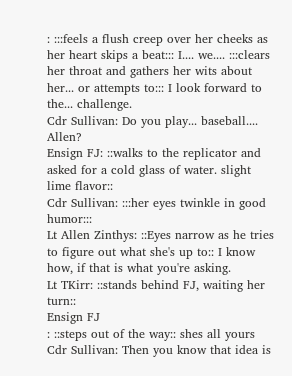: :::feels a flush creep over her cheeks as her heart skips a beat::: I.... we.... :::clears her throat and gathers her wits about her... or attempts to::: I look forward to the... challenge.
Cdr Sullivan: Do you play... baseball.... Allen?
Ensign FJ: ::walks to the replicator and asked for a cold glass of water. slight lime flavor::
Cdr Sullivan: :::her eyes twinkle in good humor:::
Lt Allen Zinthys: ::Eyes narrow as he tries to figure out what she's up to:: I know how, if that is what you're asking.
Lt TKirr: ::stands behind FJ, waiting her turn::
Ensign FJ
: ::steps out of the way:: shes all yours
Cdr Sullivan: Then you know that idea is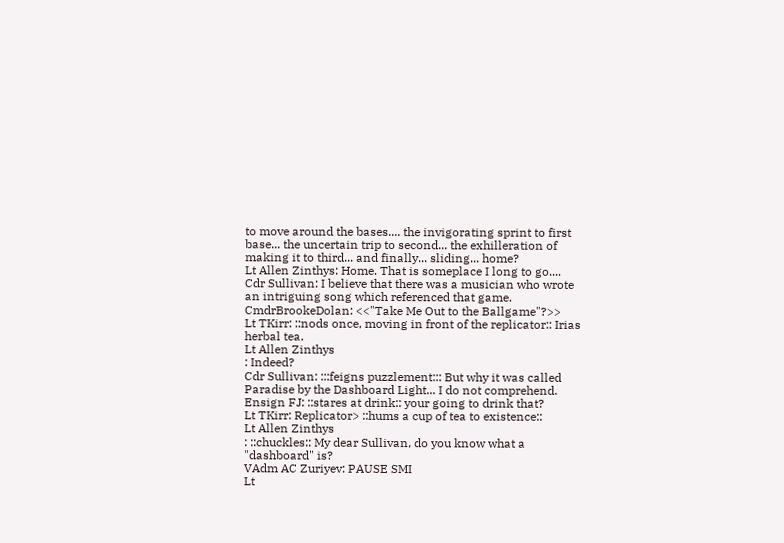to move around the bases.... the invigorating sprint to first base... the uncertain trip to second... the exhilleration of making it to third... and finally... sliding... home?
Lt Allen Zinthys: Home. That is someplace I long to go....
Cdr Sullivan: I believe that there was a musician who wrote an intriguing song which referenced that game.
CmdrBrookeDolan: <<"Take Me Out to the Ballgame"?>>
Lt TKirr: ::nods once, moving in front of the replicator:: Irias herbal tea.
Lt Allen Zinthys
: Indeed?
Cdr Sullivan: :::feigns puzzlement::: But why it was called Paradise by the Dashboard Light... I do not comprehend.
Ensign FJ: ::stares at drink:: your going to drink that?
Lt TKirr: Replicator> ::hums a cup of tea to existence::
Lt Allen Zinthys
: ::chuckles:: My dear Sullivan, do you know what a "dashboard" is?
VAdm AC Zuriyev: PAUSE SMI
Lt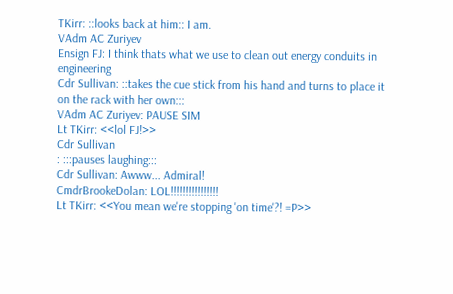TKirr: ::looks back at him:: I am.
VAdm AC Zuriyev
Ensign FJ: I think thats what we use to clean out energy conduits in engineering
Cdr Sullivan: ::takes the cue stick from his hand and turns to place it on the rack with her own:::
VAdm AC Zuriyev: PAUSE SIM
Lt TKirr: <<lol FJ!>>
Cdr Sullivan
: :::pauses laughing:::
Cdr Sullivan: Awww... Admiral!
CmdrBrookeDolan: LOL!!!!!!!!!!!!!!!!
Lt TKirr: <<You mean we're stopping 'on time'?! =P>>